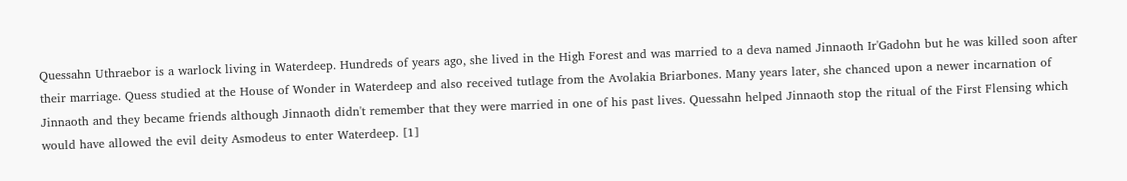Quessahn Uthraebor is a warlock living in Waterdeep. Hundreds of years ago, she lived in the High Forest and was married to a deva named Jinnaoth Ir'Gadohn but he was killed soon after their marriage. Quess studied at the House of Wonder in Waterdeep and also received tutlage from the Avolakia Briarbones. Many years later, she chanced upon a newer incarnation of Jinnaoth and they became friends although Jinnaoth didn't remember that they were married in one of his past lives. Quessahn helped Jinnaoth stop the ritual of the First Flensing which would have allowed the evil deity Asmodeus to enter Waterdeep. [1]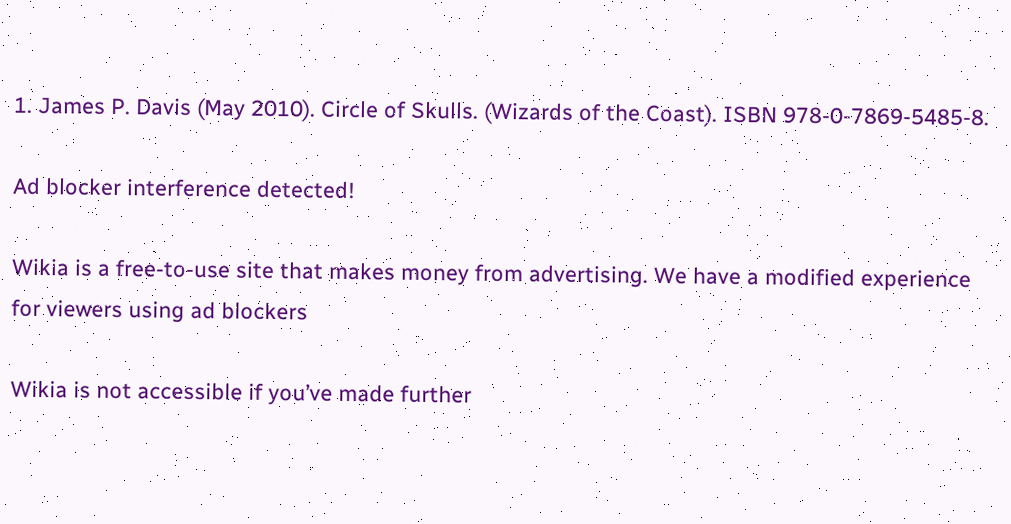1. James P. Davis (May 2010). Circle of Skulls. (Wizards of the Coast). ISBN 978-0-7869-5485-8.

Ad blocker interference detected!

Wikia is a free-to-use site that makes money from advertising. We have a modified experience for viewers using ad blockers

Wikia is not accessible if you’ve made further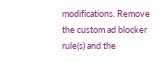modifications. Remove the custom ad blocker rule(s) and the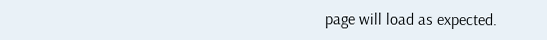page will load as expected.